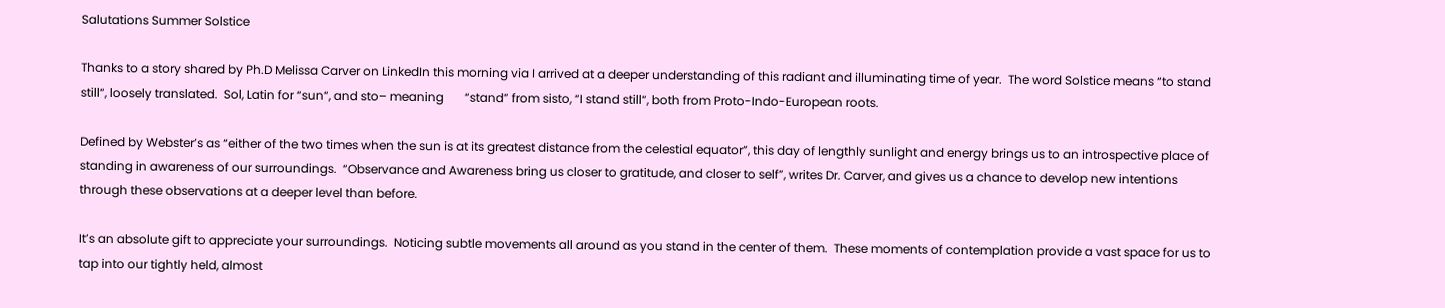Salutations Summer Solstice

Thanks to a story shared by Ph.D Melissa Carver on LinkedIn this morning via I arrived at a deeper understanding of this radiant and illuminating time of year.  The word Solstice means “to stand still“, loosely translated.  Sol, Latin for “sun“, and sto– meaning       “stand” from sisto, “I stand still“, both from Proto-Indo-European roots.

Defined by Webster’s as “either of the two times when the sun is at its greatest distance from the celestial equator”, this day of lengthly sunlight and energy brings us to an introspective place of standing in awareness of our surroundings.  “Observance and Awareness bring us closer to gratitude, and closer to self”, writes Dr. Carver, and gives us a chance to develop new intentions through these observations at a deeper level than before.

It’s an absolute gift to appreciate your surroundings.  Noticing subtle movements all around as you stand in the center of them.  These moments of contemplation provide a vast space for us to tap into our tightly held, almost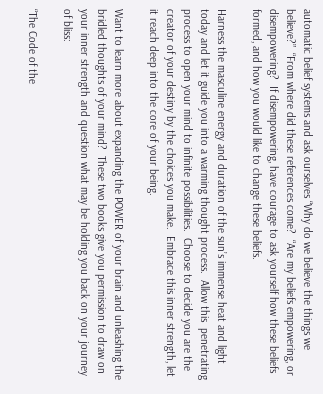automatic belief systems and ask ourselves “Why do we believe the things we believe?”  “From where did these references come?  “Are my beliefs empowering, or disempowering?  If disempowering, have courage to ask yourself how these beliefs formed, and how you would like to change these beliefs.

Harness the masculine energy and duration of the sun’s immense heat and light today and let it guide you into a warming thought process.  Allow this  penetrating process to open your mind to infinite possibilities.  Choose to decide you are the creator of your destiny by the choices you make.  Embrace this inner strength, let it reach deep into the core of your being.

Want to learn more about expanding the POWER of your brain and unleashing the bridled thoughts of your mind?  These two books give you permission to draw on your inner strength and question what may be holding you back on your journey of bliss:

“The Code of the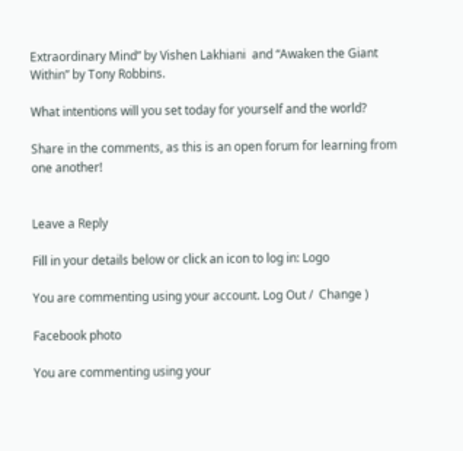Extraordinary Mind” by Vishen Lakhiani  and “Awaken the Giant Within” by Tony Robbins.

What intentions will you set today for yourself and the world?

Share in the comments, as this is an open forum for learning from one another!


Leave a Reply

Fill in your details below or click an icon to log in: Logo

You are commenting using your account. Log Out /  Change )

Facebook photo

You are commenting using your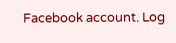Facebook account. Log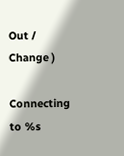Out /  Change )

Connecting to %s